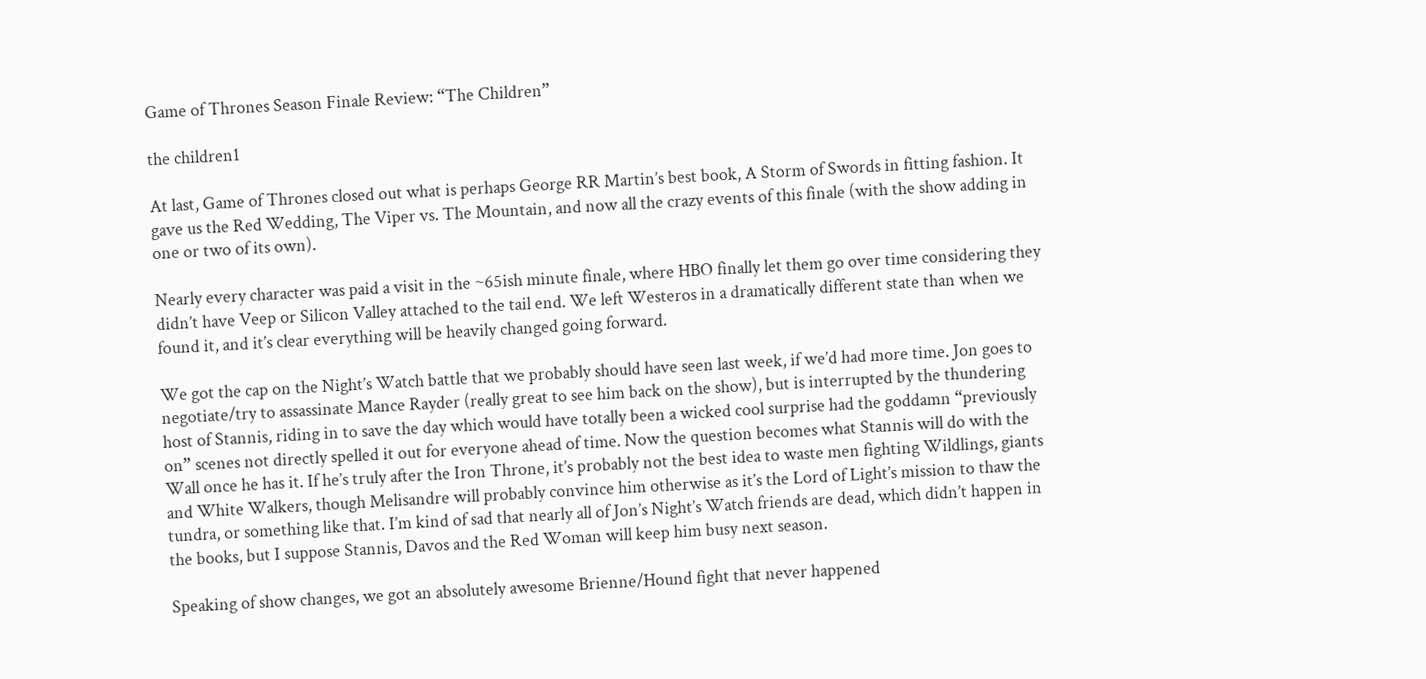Game of Thrones Season Finale Review: “The Children”

the children1

At last, Game of Thrones closed out what is perhaps George RR Martin’s best book, A Storm of Swords in fitting fashion. It gave us the Red Wedding, The Viper vs. The Mountain, and now all the crazy events of this finale (with the show adding in one or two of its own).

Nearly every character was paid a visit in the ~65ish minute finale, where HBO finally let them go over time considering they didn’t have Veep or Silicon Valley attached to the tail end. We left Westeros in a dramatically different state than when we found it, and it’s clear everything will be heavily changed going forward.

We got the cap on the Night’s Watch battle that we probably should have seen last week, if we’d had more time. Jon goes to negotiate/try to assassinate Mance Rayder (really great to see him back on the show), but is interrupted by the thundering host of Stannis, riding in to save the day which would have totally been a wicked cool surprise had the goddamn “previously on” scenes not directly spelled it out for everyone ahead of time. Now the question becomes what Stannis will do with the Wall once he has it. If he’s truly after the Iron Throne, it’s probably not the best idea to waste men fighting Wildlings, giants and White Walkers, though Melisandre will probably convince him otherwise as it’s the Lord of Light’s mission to thaw the tundra, or something like that. I’m kind of sad that nearly all of Jon’s Night’s Watch friends are dead, which didn’t happen in the books, but I suppose Stannis, Davos and the Red Woman will keep him busy next season.

Speaking of show changes, we got an absolutely awesome Brienne/Hound fight that never happened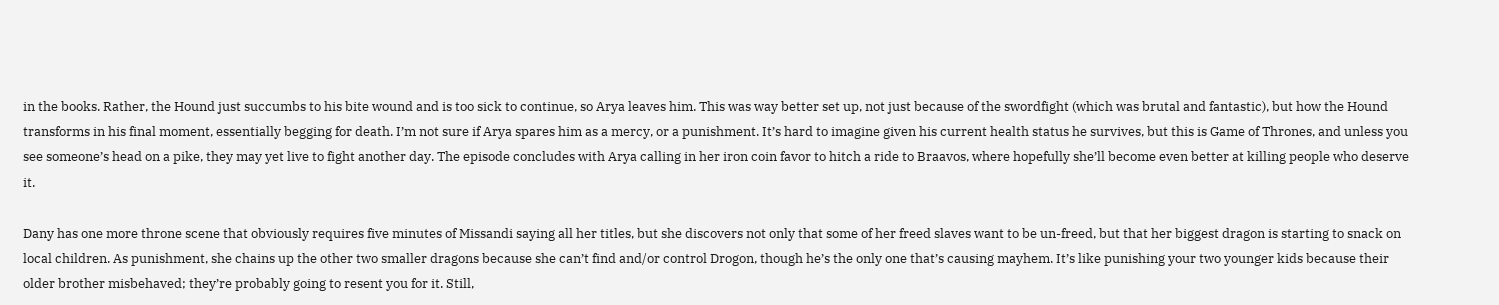in the books. Rather, the Hound just succumbs to his bite wound and is too sick to continue, so Arya leaves him. This was way better set up, not just because of the swordfight (which was brutal and fantastic), but how the Hound transforms in his final moment, essentially begging for death. I’m not sure if Arya spares him as a mercy, or a punishment. It’s hard to imagine given his current health status he survives, but this is Game of Thrones, and unless you see someone’s head on a pike, they may yet live to fight another day. The episode concludes with Arya calling in her iron coin favor to hitch a ride to Braavos, where hopefully she’ll become even better at killing people who deserve it.

Dany has one more throne scene that obviously requires five minutes of Missandi saying all her titles, but she discovers not only that some of her freed slaves want to be un-freed, but that her biggest dragon is starting to snack on local children. As punishment, she chains up the other two smaller dragons because she can’t find and/or control Drogon, though he’s the only one that’s causing mayhem. It’s like punishing your two younger kids because their older brother misbehaved; they’re probably going to resent you for it. Still,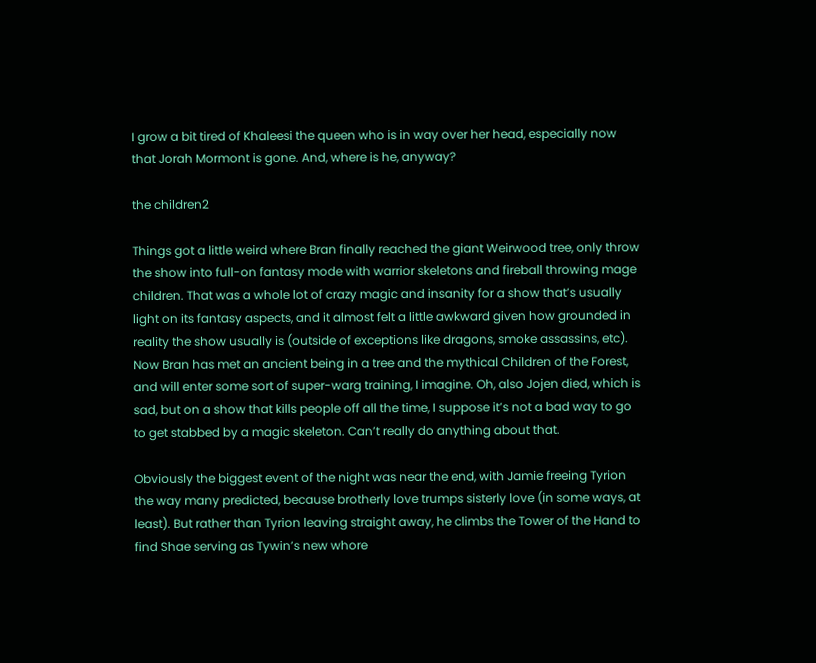I grow a bit tired of Khaleesi the queen who is in way over her head, especially now that Jorah Mormont is gone. And, where is he, anyway?

the children2

Things got a little weird where Bran finally reached the giant Weirwood tree, only throw the show into full-on fantasy mode with warrior skeletons and fireball throwing mage children. That was a whole lot of crazy magic and insanity for a show that’s usually light on its fantasy aspects, and it almost felt a little awkward given how grounded in reality the show usually is (outside of exceptions like dragons, smoke assassins, etc). Now Bran has met an ancient being in a tree and the mythical Children of the Forest, and will enter some sort of super-warg training, I imagine. Oh, also Jojen died, which is sad, but on a show that kills people off all the time, I suppose it’s not a bad way to go to get stabbed by a magic skeleton. Can’t really do anything about that.

Obviously the biggest event of the night was near the end, with Jamie freeing Tyrion the way many predicted, because brotherly love trumps sisterly love (in some ways, at least). But rather than Tyrion leaving straight away, he climbs the Tower of the Hand to find Shae serving as Tywin’s new whore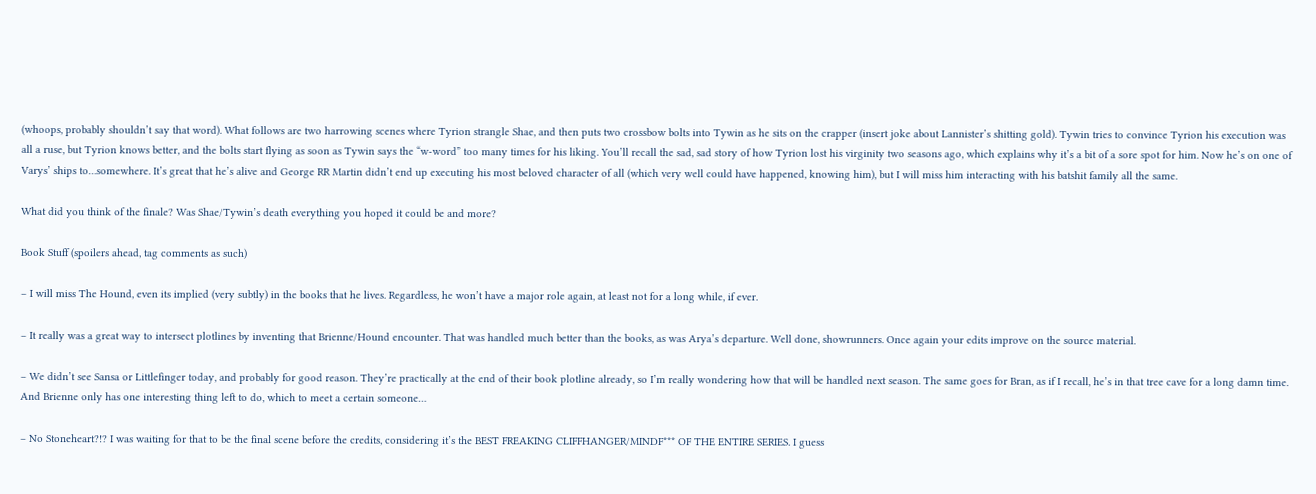(whoops, probably shouldn’t say that word). What follows are two harrowing scenes where Tyrion strangle Shae, and then puts two crossbow bolts into Tywin as he sits on the crapper (insert joke about Lannister’s shitting gold). Tywin tries to convince Tyrion his execution was all a ruse, but Tyrion knows better, and the bolts start flying as soon as Tywin says the “w-word” too many times for his liking. You’ll recall the sad, sad story of how Tyrion lost his virginity two seasons ago, which explains why it’s a bit of a sore spot for him. Now he’s on one of Varys’ ships to…somewhere. It’s great that he’s alive and George RR Martin didn’t end up executing his most beloved character of all (which very well could have happened, knowing him), but I will miss him interacting with his batshit family all the same.

What did you think of the finale? Was Shae/Tywin’s death everything you hoped it could be and more?

Book Stuff (spoilers ahead, tag comments as such)

– I will miss The Hound, even its implied (very subtly) in the books that he lives. Regardless, he won’t have a major role again, at least not for a long while, if ever.

– It really was a great way to intersect plotlines by inventing that Brienne/Hound encounter. That was handled much better than the books, as was Arya’s departure. Well done, showrunners. Once again your edits improve on the source material.

– We didn’t see Sansa or Littlefinger today, and probably for good reason. They’re practically at the end of their book plotline already, so I’m really wondering how that will be handled next season. The same goes for Bran, as if I recall, he’s in that tree cave for a long damn time. And Brienne only has one interesting thing left to do, which to meet a certain someone…

– No Stoneheart?!? I was waiting for that to be the final scene before the credits, considering it’s the BEST FREAKING CLIFFHANGER/MINDF*** OF THE ENTIRE SERIES. I guess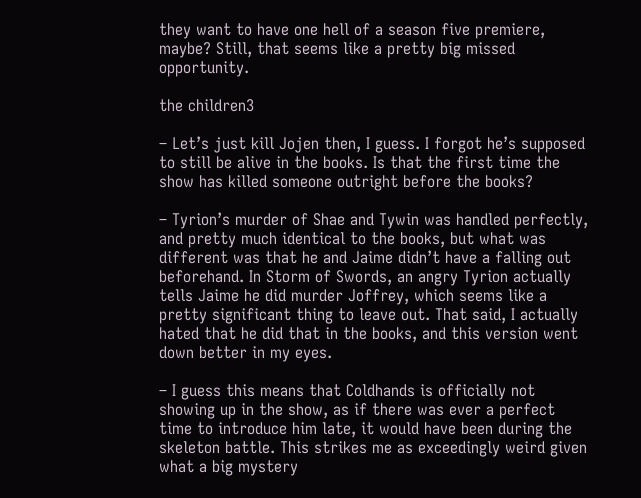they want to have one hell of a season five premiere, maybe? Still, that seems like a pretty big missed opportunity.

the children3

– Let’s just kill Jojen then, I guess. I forgot he’s supposed to still be alive in the books. Is that the first time the show has killed someone outright before the books?

– Tyrion’s murder of Shae and Tywin was handled perfectly, and pretty much identical to the books, but what was different was that he and Jaime didn’t have a falling out beforehand. In Storm of Swords, an angry Tyrion actually tells Jaime he did murder Joffrey, which seems like a pretty significant thing to leave out. That said, I actually hated that he did that in the books, and this version went down better in my eyes.

– I guess this means that Coldhands is officially not showing up in the show, as if there was ever a perfect time to introduce him late, it would have been during the skeleton battle. This strikes me as exceedingly weird given what a big mystery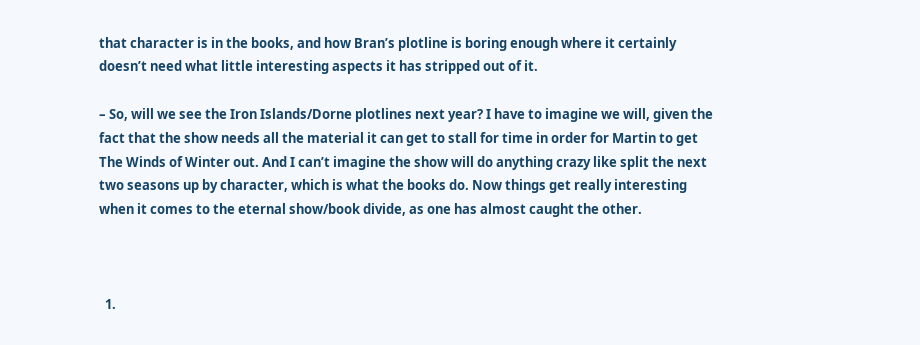that character is in the books, and how Bran’s plotline is boring enough where it certainly doesn’t need what little interesting aspects it has stripped out of it.

– So, will we see the Iron Islands/Dorne plotlines next year? I have to imagine we will, given the fact that the show needs all the material it can get to stall for time in order for Martin to get The Winds of Winter out. And I can’t imagine the show will do anything crazy like split the next two seasons up by character, which is what the books do. Now things get really interesting when it comes to the eternal show/book divide, as one has almost caught the other.



  1.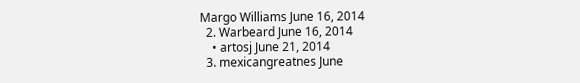Margo Williams June 16, 2014
  2. Warbeard June 16, 2014
    • artosj June 21, 2014
  3. mexicangreatnes June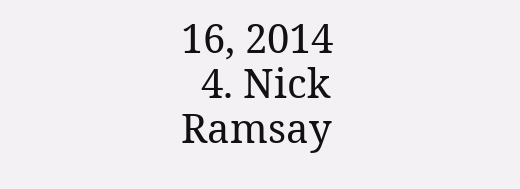16, 2014
  4. Nick Ramsay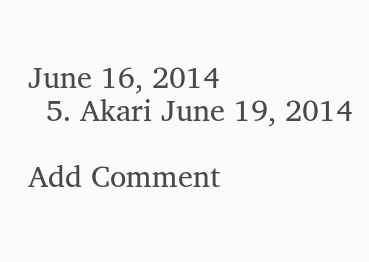June 16, 2014
  5. Akari June 19, 2014

Add Comment